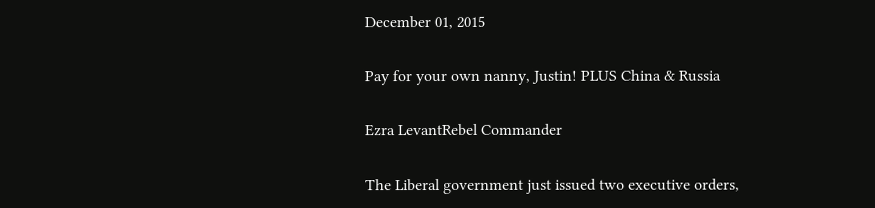December 01, 2015

Pay for your own nanny, Justin! PLUS China & Russia

Ezra LevantRebel Commander

The Liberal government just issued two executive orders,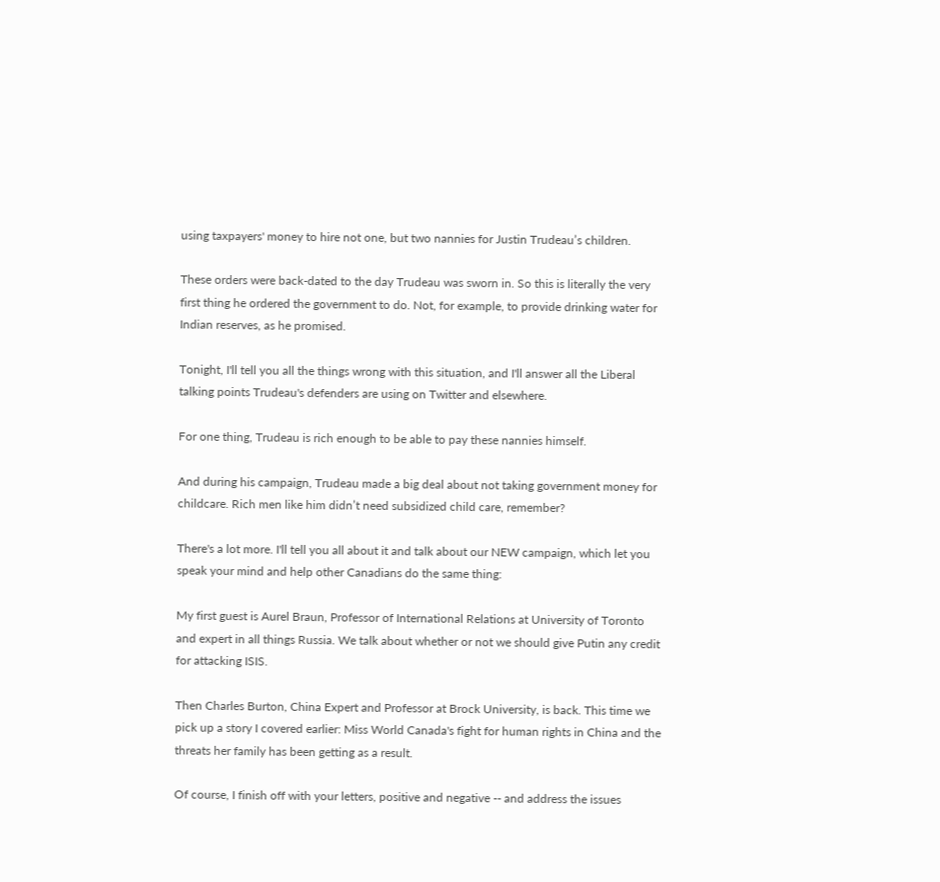using taxpayers' money to hire not one, but two nannies for Justin Trudeau’s children.

These orders were back-dated to the day Trudeau was sworn in. So this is literally the very first thing he ordered the government to do. Not, for example, to provide drinking water for Indian reserves, as he promised.

Tonight, I'll tell you all the things wrong with this situation, and I'll answer all the Liberal talking points Trudeau's defenders are using on Twitter and elsewhere.

For one thing, Trudeau is rich enough to be able to pay these nannies himself.

And during his campaign, Trudeau made a big deal about not taking government money for childcare. Rich men like him didn’t need subsidized child care, remember?

There's a lot more. I'll tell you all about it and talk about our NEW campaign, which let you speak your mind and help other Canadians do the same thing:

My first guest is Aurel Braun, Professor of International Relations at University of Toronto and expert in all things Russia. We talk about whether or not we should give Putin any credit for attacking ISIS.

Then Charles Burton, China Expert and Professor at Brock University, is back. This time we pick up a story I covered earlier: Miss World Canada's fight for human rights in China and the threats her family has been getting as a result.

Of course, I finish off with your letters, positive and negative -- and address the issues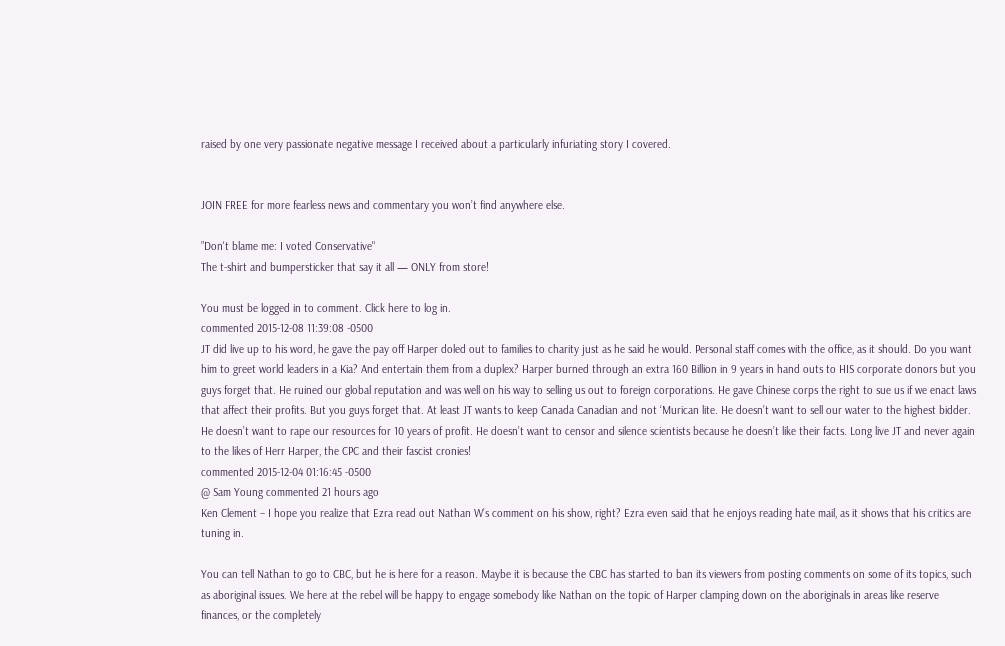raised by one very passionate negative message I received about a particularly infuriating story I covered.


JOIN FREE for more fearless news and commentary you won’t find anywhere else.

”Don't blame me: I voted Conservative"
The t-shirt and bumpersticker that say it all — ONLY from store!

You must be logged in to comment. Click here to log in.
commented 2015-12-08 11:39:08 -0500
JT did live up to his word, he gave the pay off Harper doled out to families to charity just as he said he would. Personal staff comes with the office, as it should. Do you want him to greet world leaders in a Kia? And entertain them from a duplex? Harper burned through an extra 160 Billion in 9 years in hand outs to HIS corporate donors but you guys forget that. He ruined our global reputation and was well on his way to selling us out to foreign corporations. He gave Chinese corps the right to sue us if we enact laws that affect their profits. But you guys forget that. At least JT wants to keep Canada Canadian and not ‘Murican lite. He doesn’t want to sell our water to the highest bidder. He doesn’t want to rape our resources for 10 years of profit. He doesn’t want to censor and silence scientists because he doesn’t like their facts. Long live JT and never again to the likes of Herr Harper, the CPC and their fascist cronies!
commented 2015-12-04 01:16:45 -0500
@ Sam Young commented 21 hours ago
Ken Clement – I hope you realize that Ezra read out Nathan W’s comment on his show, right? Ezra even said that he enjoys reading hate mail, as it shows that his critics are tuning in.

You can tell Nathan to go to CBC, but he is here for a reason. Maybe it is because the CBC has started to ban its viewers from posting comments on some of its topics, such as aboriginal issues. We here at the rebel will be happy to engage somebody like Nathan on the topic of Harper clamping down on the aboriginals in areas like reserve finances, or the completely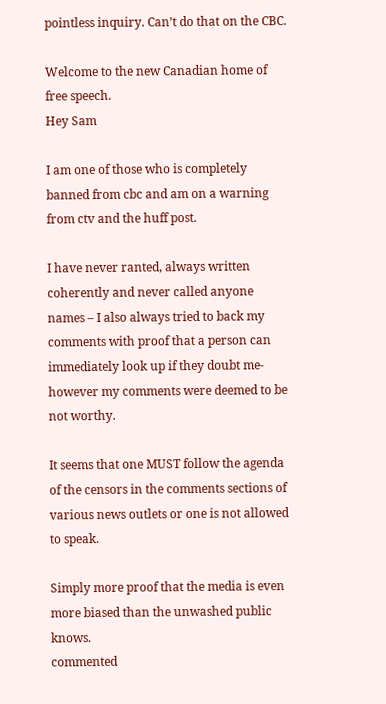pointless inquiry. Can’t do that on the CBC.

Welcome to the new Canadian home of free speech.
Hey Sam

I am one of those who is completely banned from cbc and am on a warning from ctv and the huff post.

I have never ranted, always written coherently and never called anyone names – I also always tried to back my comments with proof that a person can immediately look up if they doubt me- however my comments were deemed to be not worthy.

It seems that one MUST follow the agenda of the censors in the comments sections of various news outlets or one is not allowed to speak.

Simply more proof that the media is even more biased than the unwashed public knows.
commented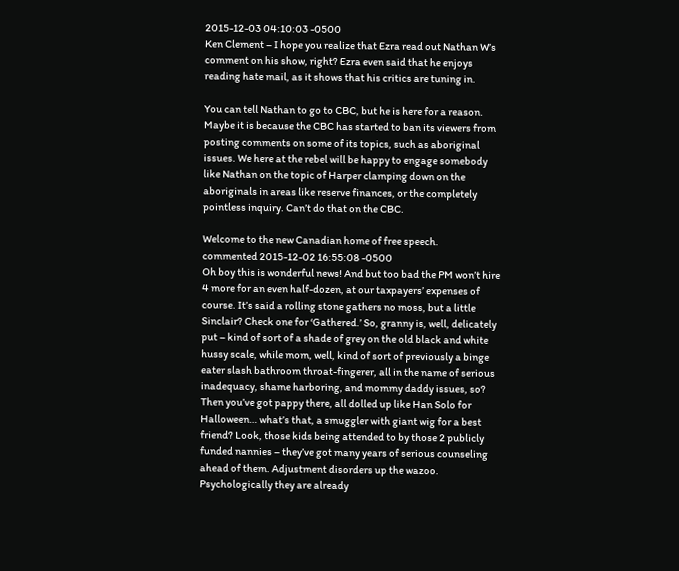2015-12-03 04:10:03 -0500
Ken Clement – I hope you realize that Ezra read out Nathan W’s comment on his show, right? Ezra even said that he enjoys reading hate mail, as it shows that his critics are tuning in.

You can tell Nathan to go to CBC, but he is here for a reason. Maybe it is because the CBC has started to ban its viewers from posting comments on some of its topics, such as aboriginal issues. We here at the rebel will be happy to engage somebody like Nathan on the topic of Harper clamping down on the aboriginals in areas like reserve finances, or the completely pointless inquiry. Can’t do that on the CBC.

Welcome to the new Canadian home of free speech.
commented 2015-12-02 16:55:08 -0500
Oh boy this is wonderful news! And but too bad the PM won’t hire 4 more for an even half-dozen, at our taxpayers’ expenses of course. It’s said a rolling stone gathers no moss, but a little Sinclair? Check one for ‘Gathered.’ So, granny is, well, delicately put – kind of sort of a shade of grey on the old black and white hussy scale, while mom, well, kind of sort of previously a binge eater slash bathroom throat-fingerer, all in the name of serious inadequacy, shame harboring, and mommy daddy issues, so? Then you’ve got pappy there, all dolled up like Han Solo for Halloween… what’s that, a smuggler with giant wig for a best friend? Look, those kids being attended to by those 2 publicly funded nannies – they’ve got many years of serious counseling ahead of them. Adjustment disorders up the wazoo. Psychologically they are already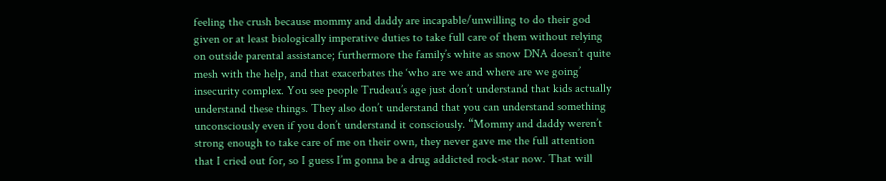feeling the crush because mommy and daddy are incapable/unwilling to do their god given or at least biologically imperative duties to take full care of them without relying on outside parental assistance; furthermore the family’s white as snow DNA doesn’t quite mesh with the help, and that exacerbates the ‘who are we and where are we going’ insecurity complex. You see people Trudeau’s age just don’t understand that kids actually understand these things. They also don’t understand that you can understand something unconsciously even if you don’t understand it consciously. “Mommy and daddy weren’t strong enough to take care of me on their own, they never gave me the full attention that I cried out for, so I guess I’m gonna be a drug addicted rock-star now. That will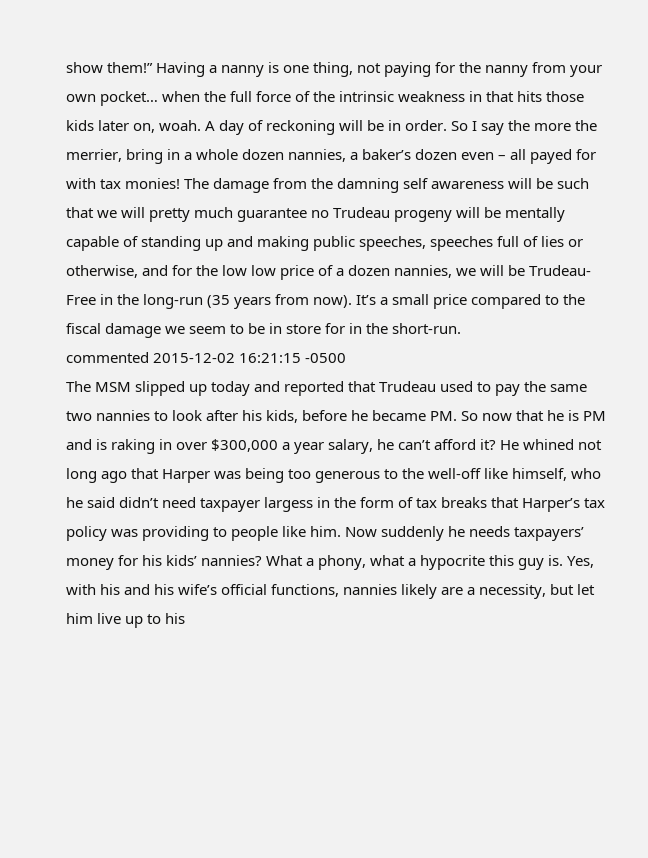show them!” Having a nanny is one thing, not paying for the nanny from your own pocket… when the full force of the intrinsic weakness in that hits those kids later on, woah. A day of reckoning will be in order. So I say the more the merrier, bring in a whole dozen nannies, a baker’s dozen even – all payed for with tax monies! The damage from the damning self awareness will be such that we will pretty much guarantee no Trudeau progeny will be mentally capable of standing up and making public speeches, speeches full of lies or otherwise, and for the low low price of a dozen nannies, we will be Trudeau-Free in the long-run (35 years from now). It’s a small price compared to the fiscal damage we seem to be in store for in the short-run.
commented 2015-12-02 16:21:15 -0500
The MSM slipped up today and reported that Trudeau used to pay the same two nannies to look after his kids, before he became PM. So now that he is PM and is raking in over $300,000 a year salary, he can’t afford it? He whined not long ago that Harper was being too generous to the well-off like himself, who he said didn’t need taxpayer largess in the form of tax breaks that Harper’s tax policy was providing to people like him. Now suddenly he needs taxpayers’ money for his kids’ nannies? What a phony, what a hypocrite this guy is. Yes, with his and his wife’s official functions, nannies likely are a necessity, but let him live up to his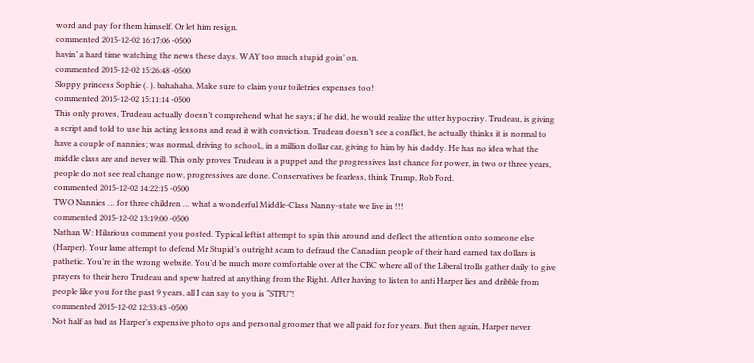word and pay for them himself. Or let him resign.
commented 2015-12-02 16:17:06 -0500
havin’ a hard time watching the news these days. WAY too much stupid goin’ on.
commented 2015-12-02 15:26:48 -0500
Sloppy princess Sophie (. ). bahahaha. Make sure to claim your toiletries expenses too!
commented 2015-12-02 15:11:14 -0500
This only proves, Trudeau actually doesn’t comprehend what he says; if he did, he would realize the utter hypocrisy. Trudeau, is giving a script and told to use his acting lessons and read it with conviction. Trudeau doesn’t see a conflict, he actually thinks it is normal to have a couple of nannies; was normal, driving to school,, in a million dollar car, giving to him by his daddy. He has no idea what the middle class are and never will. This only proves Trudeau is a puppet and the progressives last chance for power, in two or three years, people do not see real change now, progressives are done. Conservatives be fearless, think Trump, Rob Ford.
commented 2015-12-02 14:22:15 -0500
TWO Nannies … for three children … what a wonderful Middle-Class Nanny-state we live in !!!
commented 2015-12-02 13:19:00 -0500
Nathan W: Hilarious comment you posted. Typical leftist attempt to spin this around and deflect the attention onto someone else (Harper). Your lame attempt to defend Mr Stupid’s outright scam to defraud the Canadian people of their hard earned tax dollars is pathetic. You’re in the wrong website. You’d be much more comfortable over at the CBC where all of the Liberal trolls gather daily to give prayers to their hero Trudeau and spew hatred at anything from the Right. After having to listen to anti Harper lies and dribble from people like you for the past 9 years, all I can say to you is “STFU”!
commented 2015-12-02 12:33:43 -0500
Not half as bad as Harper’s expensive photo ops and personal groomer that we all paid for for years. But then again, Harper never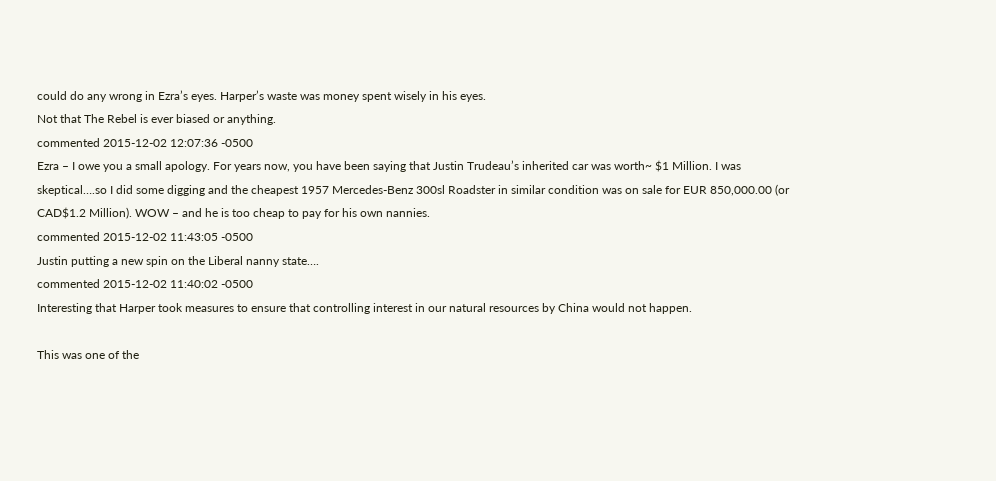could do any wrong in Ezra’s eyes. Harper’s waste was money spent wisely in his eyes.
Not that The Rebel is ever biased or anything.
commented 2015-12-02 12:07:36 -0500
Ezra – I owe you a small apology. For years now, you have been saying that Justin Trudeau’s inherited car was worth~ $1 Million. I was skeptical….so I did some digging and the cheapest 1957 Mercedes-Benz 300sl Roadster in similar condition was on sale for EUR 850,000.00 (or CAD$1.2 Million). WOW – and he is too cheap to pay for his own nannies.
commented 2015-12-02 11:43:05 -0500
Justin putting a new spin on the Liberal nanny state….
commented 2015-12-02 11:40:02 -0500
Interesting that Harper took measures to ensure that controlling interest in our natural resources by China would not happen.

This was one of the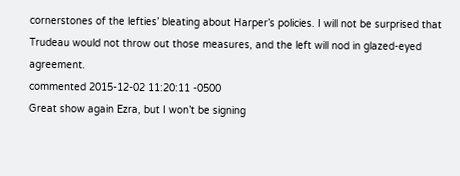cornerstones of the lefties’ bleating about Harper’s policies. I will not be surprised that Trudeau would not throw out those measures, and the left will nod in glazed-eyed agreement.
commented 2015-12-02 11:20:11 -0500
Great show again Ezra, but I won’t be signing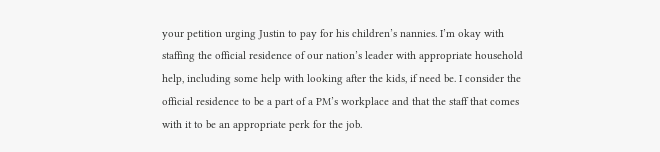your petition urging Justin to pay for his children’s nannies. I’m okay with staffing the official residence of our nation’s leader with appropriate household help, including some help with looking after the kids, if need be. I consider the official residence to be a part of a PM’s workplace and that the staff that comes with it to be an appropriate perk for the job.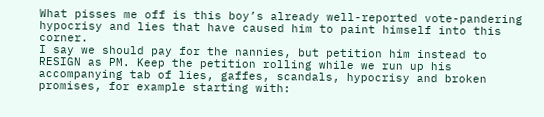What pisses me off is this boy’s already well-reported vote-pandering hypocrisy and lies that have caused him to paint himself into this corner.
I say we should pay for the nannies, but petition him instead to RESIGN as PM. Keep the petition rolling while we run up his accompanying tab of lies, gaffes, scandals, hypocrisy and broken promises, for example starting with: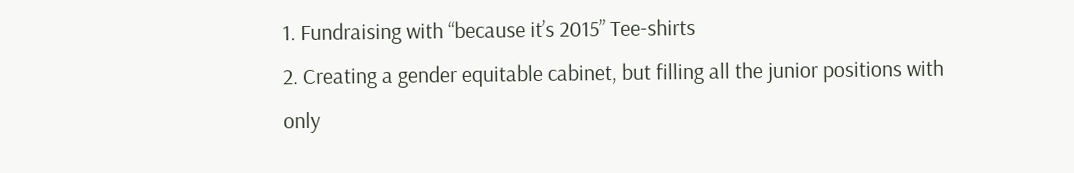1. Fundraising with “because it’s 2015” Tee-shirts
2. Creating a gender equitable cabinet, but filling all the junior positions with only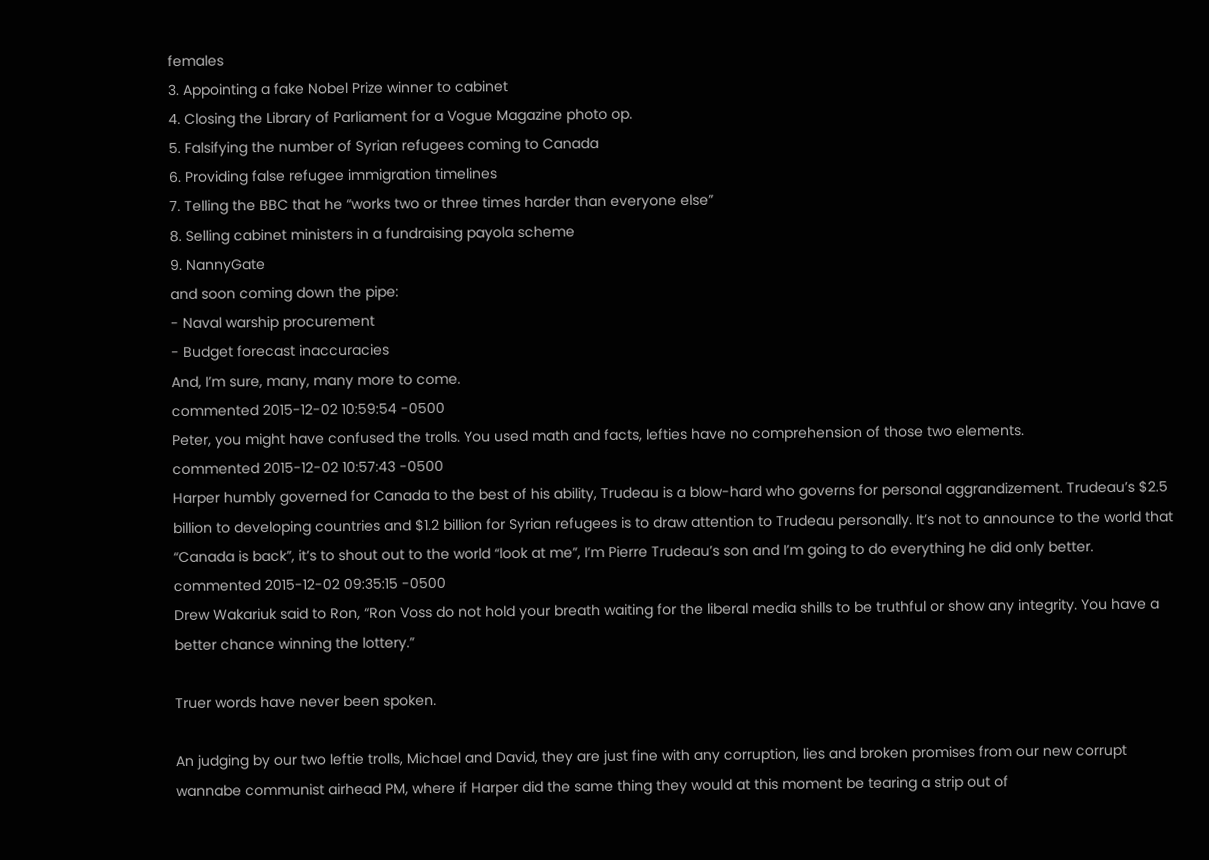females
3. Appointing a fake Nobel Prize winner to cabinet
4. Closing the Library of Parliament for a Vogue Magazine photo op.
5. Falsifying the number of Syrian refugees coming to Canada
6. Providing false refugee immigration timelines
7. Telling the BBC that he “works two or three times harder than everyone else”
8. Selling cabinet ministers in a fundraising payola scheme
9. NannyGate
and soon coming down the pipe:
- Naval warship procurement
- Budget forecast inaccuracies
And, I’m sure, many, many more to come.
commented 2015-12-02 10:59:54 -0500
Peter, you might have confused the trolls. You used math and facts, lefties have no comprehension of those two elements.
commented 2015-12-02 10:57:43 -0500
Harper humbly governed for Canada to the best of his ability, Trudeau is a blow-hard who governs for personal aggrandizement. Trudeau’s $2.5 billion to developing countries and $1.2 billion for Syrian refugees is to draw attention to Trudeau personally. It’s not to announce to the world that “Canada is back”, it’s to shout out to the world “look at me”, I’m Pierre Trudeau’s son and I’m going to do everything he did only better.
commented 2015-12-02 09:35:15 -0500
Drew Wakariuk said to Ron, “Ron Voss do not hold your breath waiting for the liberal media shills to be truthful or show any integrity. You have a better chance winning the lottery.”

Truer words have never been spoken.

An judging by our two leftie trolls, Michael and David, they are just fine with any corruption, lies and broken promises from our new corrupt wannabe communist airhead PM, where if Harper did the same thing they would at this moment be tearing a strip out of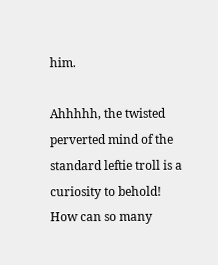him.

Ahhhhh, the twisted perverted mind of the standard leftie troll is a curiosity to behold! How can so many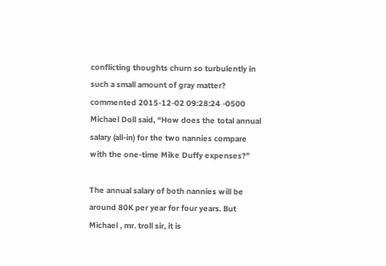conflicting thoughts churn so turbulently in such a small amount of gray matter?
commented 2015-12-02 09:28:24 -0500
Michael Doll said, “How does the total annual salary (all-in) for the two nannies compare with the one-time Mike Duffy expenses?”

The annual salary of both nannies will be around 80K per year for four years. But Michael , mr. troll sir, it is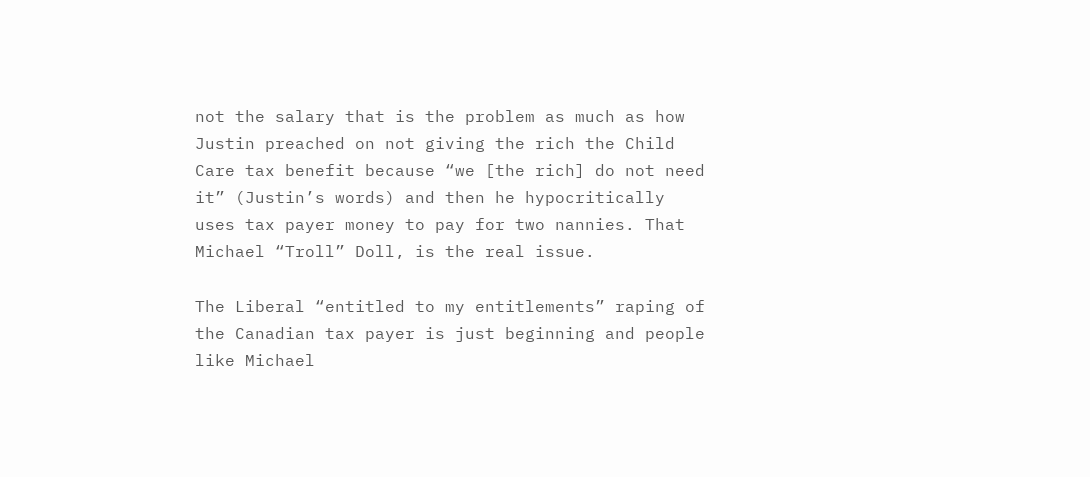not the salary that is the problem as much as how Justin preached on not giving the rich the Child Care tax benefit because “we [the rich] do not need it” (Justin’s words) and then he hypocritically uses tax payer money to pay for two nannies. That Michael “Troll” Doll, is the real issue.

The Liberal “entitled to my entitlements” raping of the Canadian tax payer is just beginning and people like Michael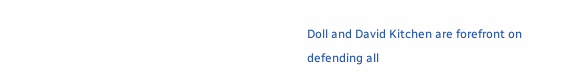Doll and David Kitchen are forefront on defending all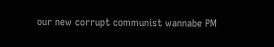our new corrupt communist wannabe PM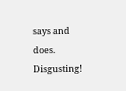says and does. Disgusting!